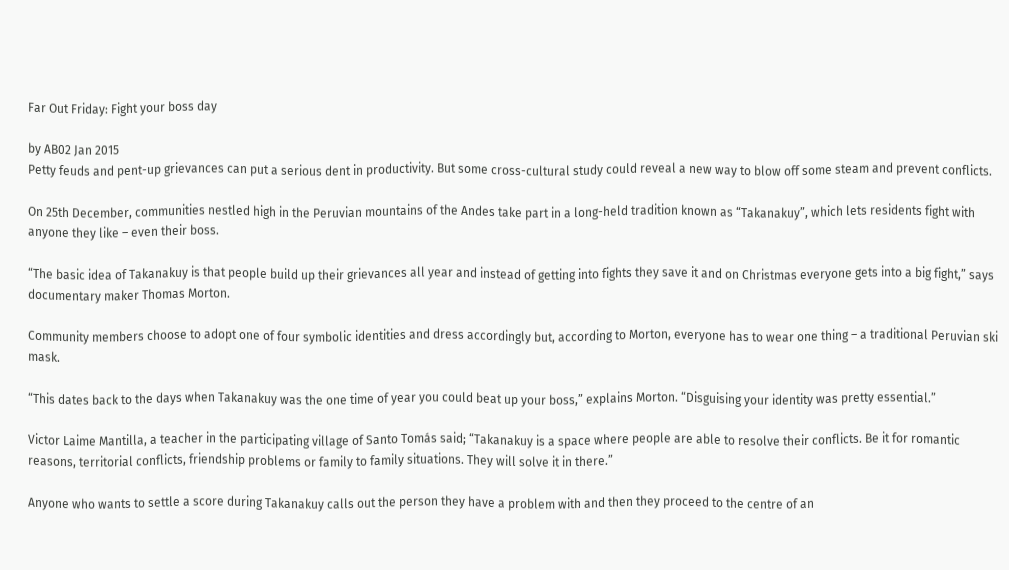Far Out Friday: Fight your boss day

by AB02 Jan 2015
Petty feuds and pent-up grievances can put a serious dent in productivity. But some cross-cultural study could reveal a new way to blow off some steam and prevent conflicts.

On 25th December, communities nestled high in the Peruvian mountains of the Andes take part in a long-held tradition known as “Takanakuy”, which lets residents fight with anyone they like – even their boss.

“The basic idea of Takanakuy is that people build up their grievances all year and instead of getting into fights they save it and on Christmas everyone gets into a big fight,” says documentary maker Thomas Morton.

Community members choose to adopt one of four symbolic identities and dress accordingly but, according to Morton, everyone has to wear one thing – a traditional Peruvian ski mask.

“This dates back to the days when Takanakuy was the one time of year you could beat up your boss,” explains Morton. “Disguising your identity was pretty essential.”

Victor Laime Mantilla, a teacher in the participating village of Santo Tomás said; “Takanakuy is a space where people are able to resolve their conflicts. Be it for romantic reasons, territorial conflicts, friendship problems or family to family situations. They will solve it in there.”

Anyone who wants to settle a score during Takanakuy calls out the person they have a problem with and then they proceed to the centre of an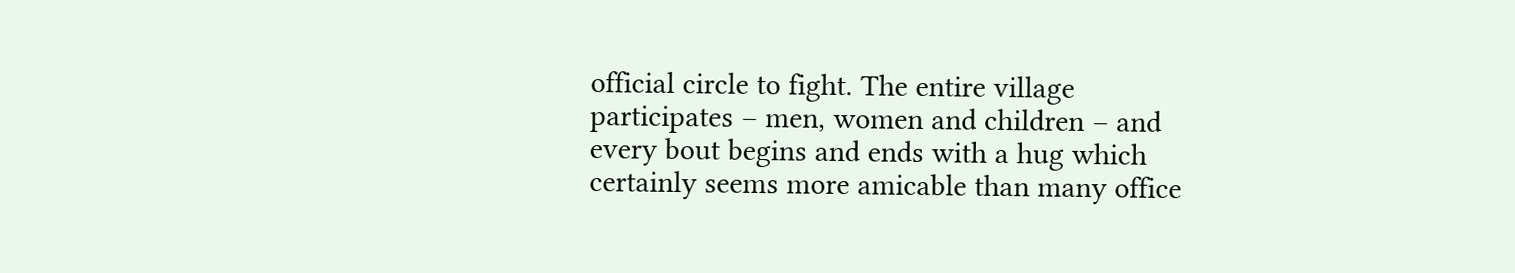official circle to fight. The entire village participates – men, women and children – and every bout begins and ends with a hug which certainly seems more amicable than many office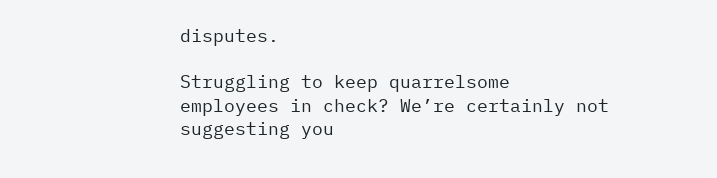disputes.

Struggling to keep quarrelsome employees in check? We’re certainly not suggesting you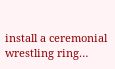install a ceremonial wrestling ring…